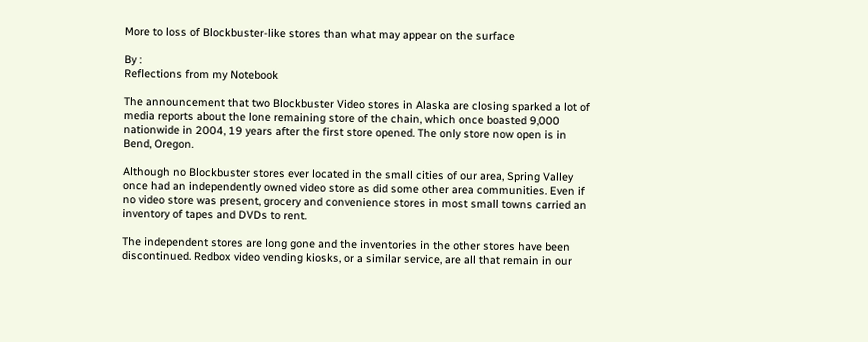More to loss of Blockbuster-like stores than what may appear on the surface

By :
Reflections from my Notebook

The announcement that two Blockbuster Video stores in Alaska are closing sparked a lot of media reports about the lone remaining store of the chain, which once boasted 9,000 nationwide in 2004, 19 years after the first store opened. The only store now open is in Bend, Oregon.

Although no Blockbuster stores ever located in the small cities of our area, Spring Valley once had an independently owned video store as did some other area communities. Even if no video store was present, grocery and convenience stores in most small towns carried an inventory of tapes and DVDs to rent.

The independent stores are long gone and the inventories in the other stores have been discontinued. Redbox video vending kiosks, or a similar service, are all that remain in our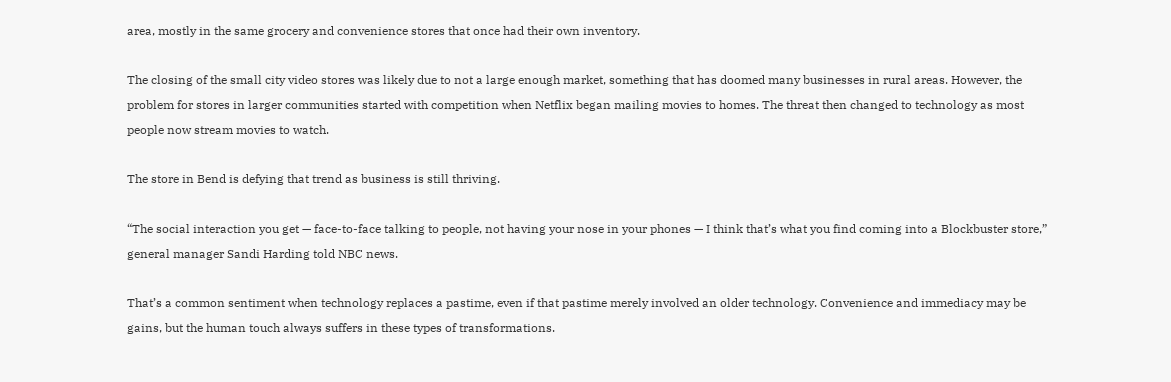area, mostly in the same grocery and convenience stores that once had their own inventory.

The closing of the small city video stores was likely due to not a large enough market, something that has doomed many businesses in rural areas. However, the problem for stores in larger communities started with competition when Netflix began mailing movies to homes. The threat then changed to technology as most people now stream movies to watch.

The store in Bend is defying that trend as business is still thriving.

“The social interaction you get — face-to-face talking to people, not having your nose in your phones — I think that’s what you find coming into a Blockbuster store,” general manager Sandi Harding told NBC news.

That’s a common sentiment when technology replaces a pastime, even if that pastime merely involved an older technology. Convenience and immediacy may be gains, but the human touch always suffers in these types of transformations.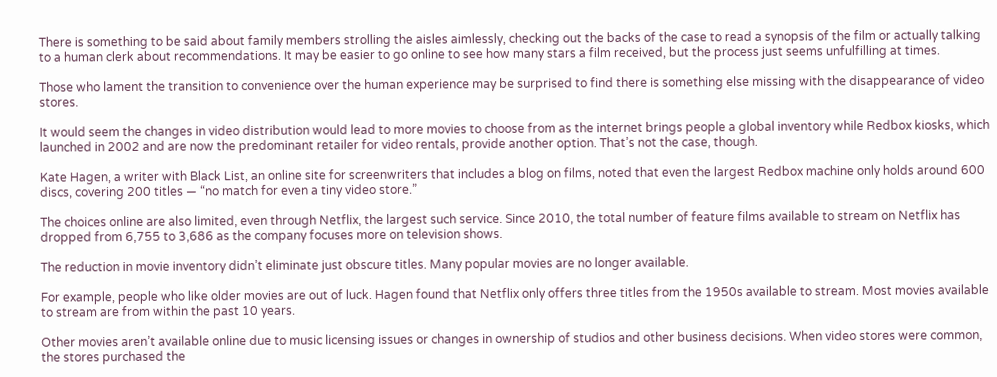There is something to be said about family members strolling the aisles aimlessly, checking out the backs of the case to read a synopsis of the film or actually talking to a human clerk about recommendations. It may be easier to go online to see how many stars a film received, but the process just seems unfulfilling at times.

Those who lament the transition to convenience over the human experience may be surprised to find there is something else missing with the disappearance of video stores.

It would seem the changes in video distribution would lead to more movies to choose from as the internet brings people a global inventory while Redbox kiosks, which launched in 2002 and are now the predominant retailer for video rentals, provide another option. That’s not the case, though.

Kate Hagen, a writer with Black List, an online site for screenwriters that includes a blog on films, noted that even the largest Redbox machine only holds around 600 discs, covering 200 titles — “no match for even a tiny video store.”

The choices online are also limited, even through Netflix, the largest such service. Since 2010, the total number of feature films available to stream on Netflix has dropped from 6,755 to 3,686 as the company focuses more on television shows.

The reduction in movie inventory didn’t eliminate just obscure titles. Many popular movies are no longer available.

For example, people who like older movies are out of luck. Hagen found that Netflix only offers three titles from the 1950s available to stream. Most movies available to stream are from within the past 10 years.

Other movies aren’t available online due to music licensing issues or changes in ownership of studios and other business decisions. When video stores were common, the stores purchased the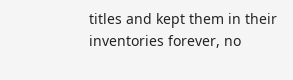titles and kept them in their inventories forever, no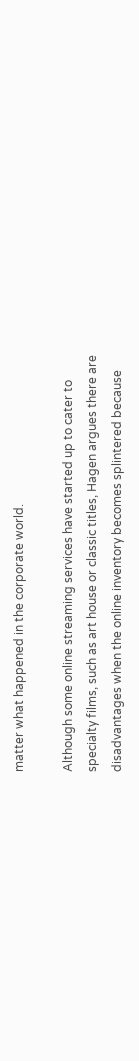matter what happened in the corporate world.

Although some online streaming services have started up to cater to specialty films, such as art house or classic titles, Hagen argues there are disadvantages when the online inventory becomes splintered because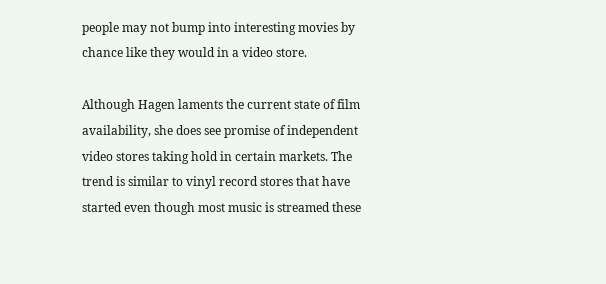people may not bump into interesting movies by chance like they would in a video store.

Although Hagen laments the current state of film availability, she does see promise of independent video stores taking hold in certain markets. The trend is similar to vinyl record stores that have started even though most music is streamed these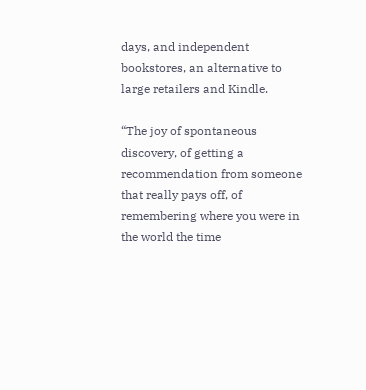days, and independent bookstores, an alternative to large retailers and Kindle.

“The joy of spontaneous discovery, of getting a recommendation from someone that really pays off, of remembering where you were in the world the time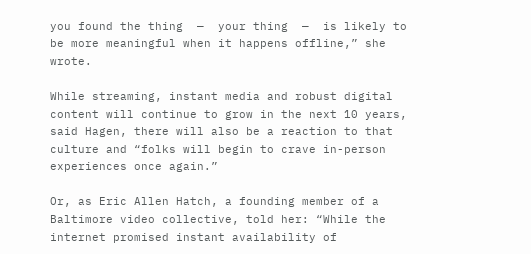you found the thing  —  your thing  —  is likely to be more meaningful when it happens offline,” she wrote.

While streaming, instant media and robust digital content will continue to grow in the next 10 years, said Hagen, there will also be a reaction to that culture and “folks will begin to crave in-person experiences once again.”

Or, as Eric Allen Hatch, a founding member of a Baltimore video collective, told her: “While the internet promised instant availability of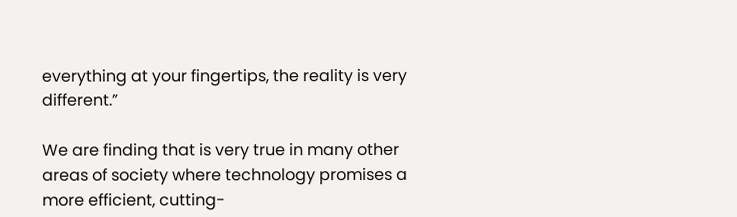everything at your fingertips, the reality is very different.”

We are finding that is very true in many other areas of society where technology promises a more efficient, cutting-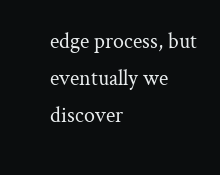edge process, but eventually we discover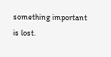something important is lost.